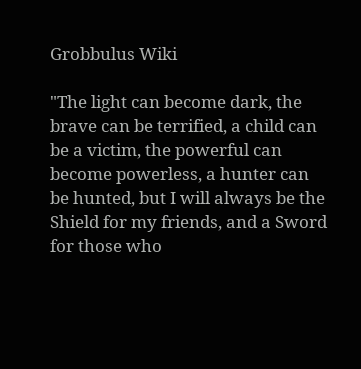Grobbulus Wiki

"The light can become dark, the brave can be terrified, a child can be a victim, the powerful can become powerless, a hunter can be hunted, but I will always be the Shield for my friends, and a Sword for those who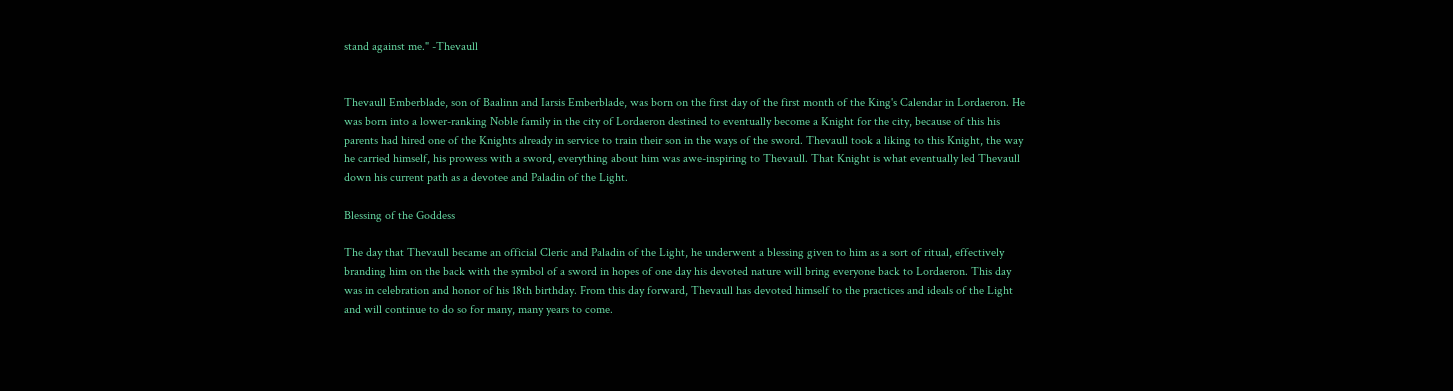stand against me." -Thevaull


Thevaull Emberblade, son of Baalinn and Iarsis Emberblade, was born on the first day of the first month of the King's Calendar in Lordaeron. He was born into a lower-ranking Noble family in the city of Lordaeron destined to eventually become a Knight for the city, because of this his parents had hired one of the Knights already in service to train their son in the ways of the sword. Thevaull took a liking to this Knight, the way he carried himself, his prowess with a sword, everything about him was awe-inspiring to Thevaull. That Knight is what eventually led Thevaull down his current path as a devotee and Paladin of the Light.

Blessing of the Goddess

The day that Thevaull became an official Cleric and Paladin of the Light, he underwent a blessing given to him as a sort of ritual, effectively branding him on the back with the symbol of a sword in hopes of one day his devoted nature will bring everyone back to Lordaeron. This day was in celebration and honor of his 18th birthday. From this day forward, Thevaull has devoted himself to the practices and ideals of the Light and will continue to do so for many, many years to come.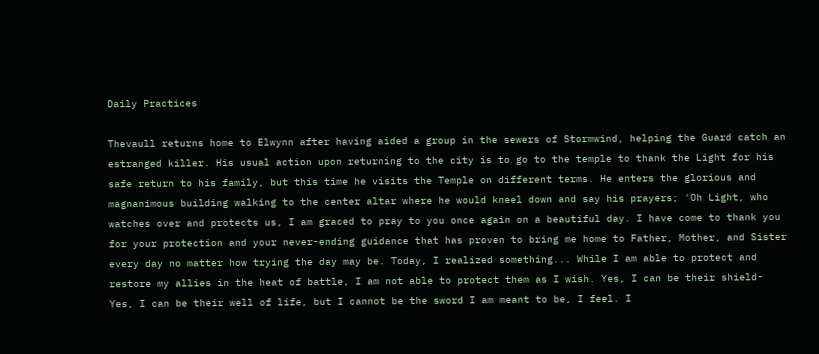Daily Practices

Thevaull returns home to Elwynn after having aided a group in the sewers of Stormwind, helping the Guard catch an estranged killer. His usual action upon returning to the city is to go to the temple to thank the Light for his safe return to his family, but this time he visits the Temple on different terms. He enters the glorious and magnanimous building walking to the center altar where he would kneel down and say his prayers; 'Oh Light, who watches over and protects us, I am graced to pray to you once again on a beautiful day. I have come to thank you for your protection and your never-ending guidance that has proven to bring me home to Father, Mother, and Sister every day no matter how trying the day may be. Today, I realized something... While I am able to protect and restore my allies in the heat of battle, I am not able to protect them as I wish. Yes, I can be their shield- Yes, I can be their well of life, but I cannot be the sword I am meant to be, I feel. I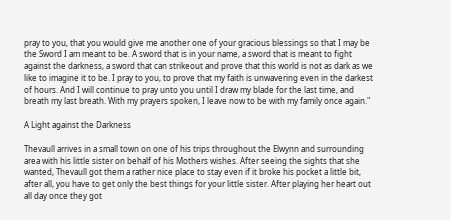pray to you, that you would give me another one of your gracious blessings so that I may be the Sword I am meant to be. A sword that is in your name, a sword that is meant to fight against the darkness, a sword that can strikeout and prove that this world is not as dark as we like to imagine it to be. I pray to you, to prove that my faith is unwavering even in the darkest of hours. And I will continue to pray unto you until I draw my blade for the last time, and breath my last breath. With my prayers spoken, I leave now to be with my family once again."

A Light against the Darkness

Thevaull arrives in a small town on one of his trips throughout the Elwynn and surrounding area with his little sister on behalf of his Mothers wishes. After seeing the sights that she wanted, Thevaull got them a rather nice place to stay even if it broke his pocket a little bit, after all, you have to get only the best things for your little sister. After playing her heart out all day once they got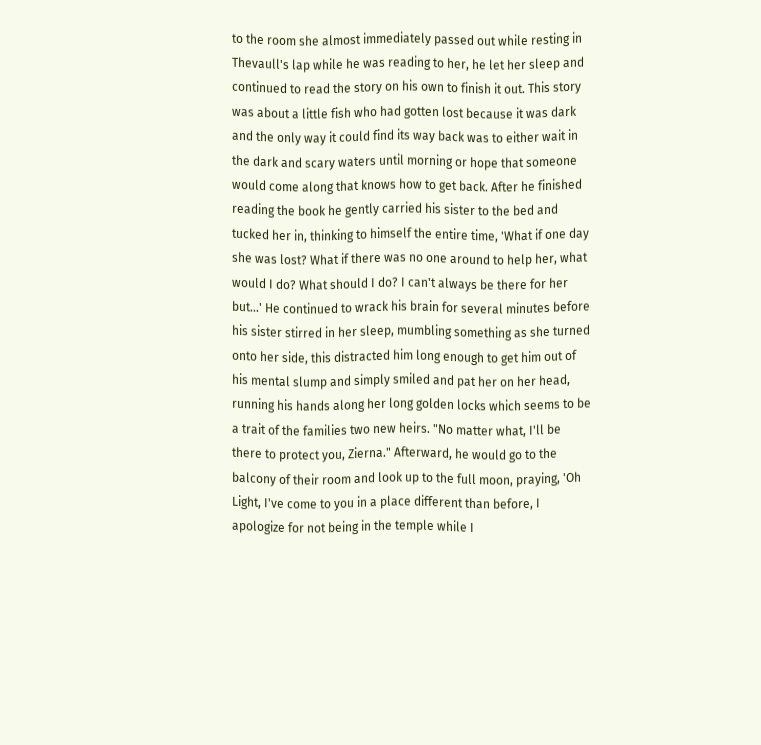to the room she almost immediately passed out while resting in Thevaull's lap while he was reading to her, he let her sleep and continued to read the story on his own to finish it out. This story was about a little fish who had gotten lost because it was dark and the only way it could find its way back was to either wait in the dark and scary waters until morning or hope that someone would come along that knows how to get back. After he finished reading the book he gently carried his sister to the bed and tucked her in, thinking to himself the entire time, 'What if one day she was lost? What if there was no one around to help her, what would I do? What should I do? I can't always be there for her but...' He continued to wrack his brain for several minutes before his sister stirred in her sleep, mumbling something as she turned onto her side, this distracted him long enough to get him out of his mental slump and simply smiled and pat her on her head, running his hands along her long golden locks which seems to be a trait of the families two new heirs. "No matter what, I'll be there to protect you, Zierna." Afterward, he would go to the balcony of their room and look up to the full moon, praying, 'Oh Light, I've come to you in a place different than before, I apologize for not being in the temple while I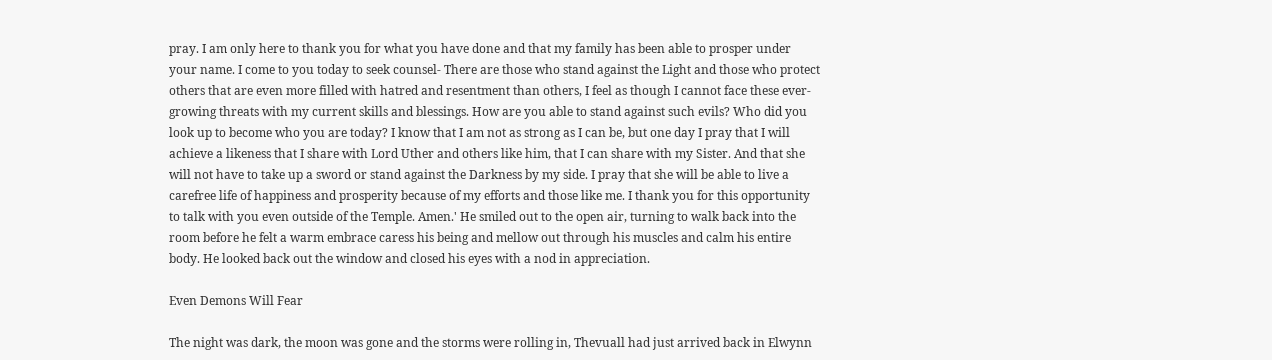pray. I am only here to thank you for what you have done and that my family has been able to prosper under your name. I come to you today to seek counsel- There are those who stand against the Light and those who protect others that are even more filled with hatred and resentment than others, I feel as though I cannot face these ever-growing threats with my current skills and blessings. How are you able to stand against such evils? Who did you look up to become who you are today? I know that I am not as strong as I can be, but one day I pray that I will achieve a likeness that I share with Lord Uther and others like him, that I can share with my Sister. And that she will not have to take up a sword or stand against the Darkness by my side. I pray that she will be able to live a carefree life of happiness and prosperity because of my efforts and those like me. I thank you for this opportunity to talk with you even outside of the Temple. Amen.' He smiled out to the open air, turning to walk back into the room before he felt a warm embrace caress his being and mellow out through his muscles and calm his entire body. He looked back out the window and closed his eyes with a nod in appreciation.

Even Demons Will Fear

The night was dark, the moon was gone and the storms were rolling in, Thevuall had just arrived back in Elwynn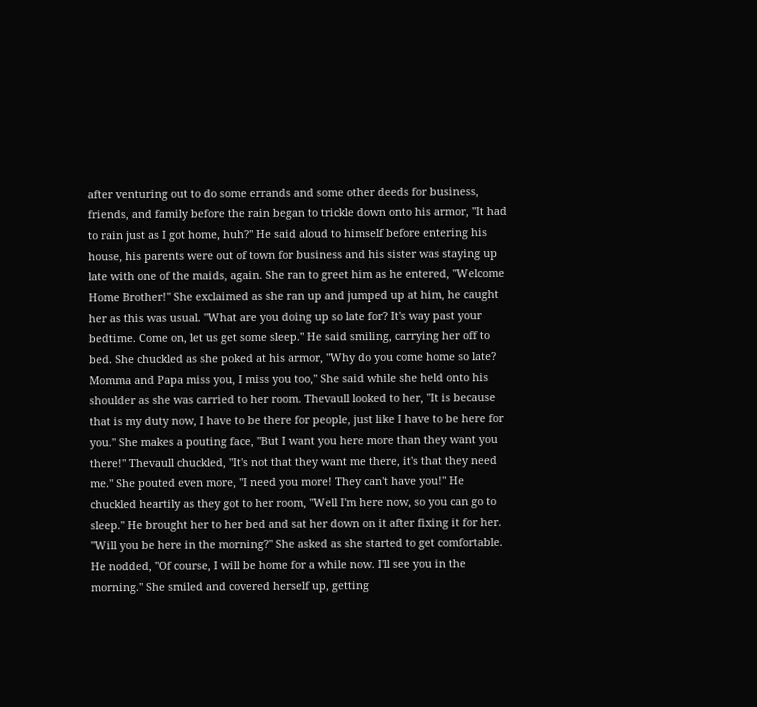after venturing out to do some errands and some other deeds for business, friends, and family before the rain began to trickle down onto his armor, "It had to rain just as I got home, huh?" He said aloud to himself before entering his house, his parents were out of town for business and his sister was staying up late with one of the maids, again. She ran to greet him as he entered, "Welcome Home Brother!" She exclaimed as she ran up and jumped up at him, he caught her as this was usual. "What are you doing up so late for? It's way past your bedtime. Come on, let us get some sleep." He said smiling, carrying her off to bed. She chuckled as she poked at his armor, "Why do you come home so late? Momma and Papa miss you, I miss you too," She said while she held onto his shoulder as she was carried to her room. Thevaull looked to her, "It is because that is my duty now, I have to be there for people, just like I have to be here for you." She makes a pouting face, "But I want you here more than they want you there!" Thevaull chuckled, "It's not that they want me there, it's that they need me." She pouted even more, "I need you more! They can't have you!" He chuckled heartily as they got to her room, "Well I'm here now, so you can go to sleep." He brought her to her bed and sat her down on it after fixing it for her. "Will you be here in the morning?" She asked as she started to get comfortable. He nodded, "Of course, I will be home for a while now. I'll see you in the morning." She smiled and covered herself up, getting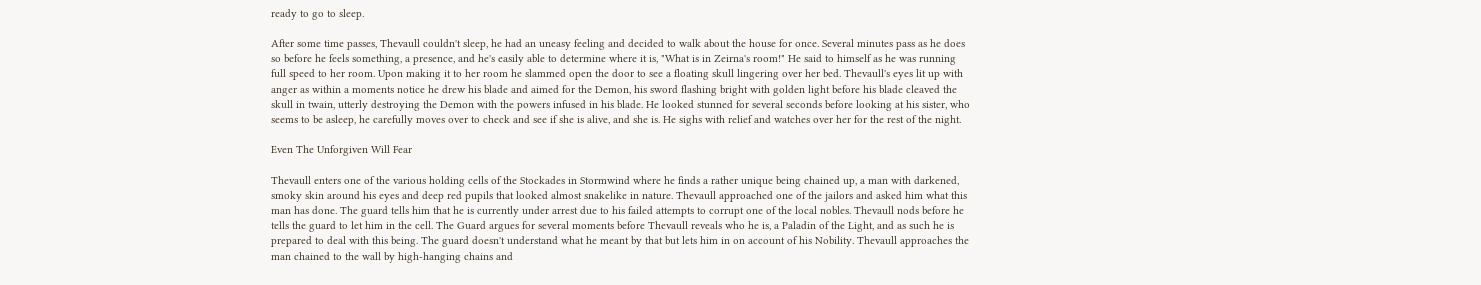ready to go to sleep.

After some time passes, Thevaull couldn't sleep, he had an uneasy feeling and decided to walk about the house for once. Several minutes pass as he does so before he feels something, a presence, and he's easily able to determine where it is, "What is in Zeirna's room!" He said to himself as he was running full speed to her room. Upon making it to her room he slammed open the door to see a floating skull lingering over her bed. Thevaull's eyes lit up with anger as within a moments notice he drew his blade and aimed for the Demon, his sword flashing bright with golden light before his blade cleaved the skull in twain, utterly destroying the Demon with the powers infused in his blade. He looked stunned for several seconds before looking at his sister, who seems to be asleep, he carefully moves over to check and see if she is alive, and she is. He sighs with relief and watches over her for the rest of the night.

Even The Unforgiven Will Fear

Thevaull enters one of the various holding cells of the Stockades in Stormwind where he finds a rather unique being chained up, a man with darkened, smoky skin around his eyes and deep red pupils that looked almost snakelike in nature. Thevaull approached one of the jailors and asked him what this man has done. The guard tells him that he is currently under arrest due to his failed attempts to corrupt one of the local nobles. Thevaull nods before he tells the guard to let him in the cell. The Guard argues for several moments before Thevaull reveals who he is, a Paladin of the Light, and as such he is prepared to deal with this being. The guard doesn't understand what he meant by that but lets him in on account of his Nobility. Thevaull approaches the man chained to the wall by high-hanging chains and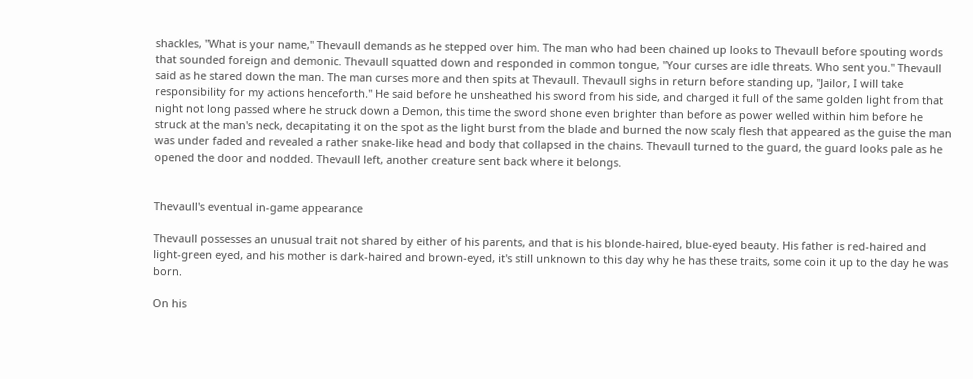shackles, "What is your name," Thevaull demands as he stepped over him. The man who had been chained up looks to Thevaull before spouting words that sounded foreign and demonic. Thevaull squatted down and responded in common tongue, "Your curses are idle threats. Who sent you." Thevaull said as he stared down the man. The man curses more and then spits at Thevaull. Thevaull sighs in return before standing up, "Jailor, I will take responsibility for my actions henceforth." He said before he unsheathed his sword from his side, and charged it full of the same golden light from that night not long passed where he struck down a Demon, this time the sword shone even brighter than before as power welled within him before he struck at the man's neck, decapitating it on the spot as the light burst from the blade and burned the now scaly flesh that appeared as the guise the man was under faded and revealed a rather snake-like head and body that collapsed in the chains. Thevaull turned to the guard, the guard looks pale as he opened the door and nodded. Thevaull left, another creature sent back where it belongs.


Thevaull's eventual in-game appearance

Thevaull possesses an unusual trait not shared by either of his parents, and that is his blonde-haired, blue-eyed beauty. His father is red-haired and light-green eyed, and his mother is dark-haired and brown-eyed, it's still unknown to this day why he has these traits, some coin it up to the day he was born.

On his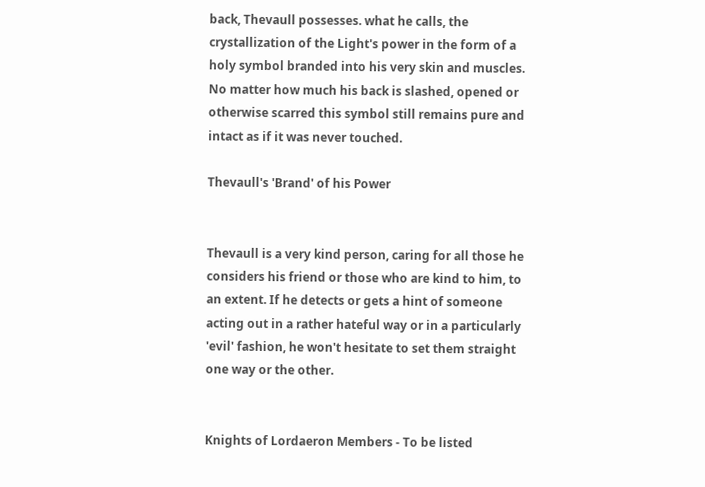back, Thevaull possesses. what he calls, the crystallization of the Light's power in the form of a holy symbol branded into his very skin and muscles. No matter how much his back is slashed, opened or otherwise scarred this symbol still remains pure and intact as if it was never touched.

Thevaull's 'Brand' of his Power


Thevaull is a very kind person, caring for all those he considers his friend or those who are kind to him, to an extent. If he detects or gets a hint of someone acting out in a rather hateful way or in a particularly 'evil' fashion, he won't hesitate to set them straight one way or the other.


Knights of Lordaeron Members - To be listed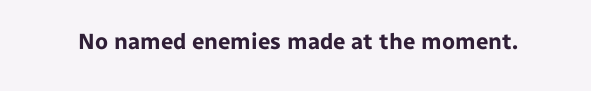No named enemies made at the moment.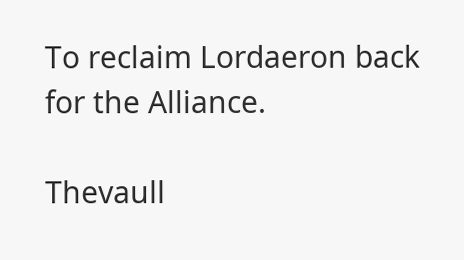To reclaim Lordaeron back for the Alliance.

Thevaull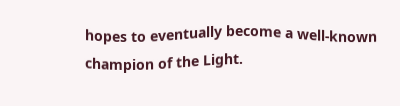hopes to eventually become a well-known champion of the Light.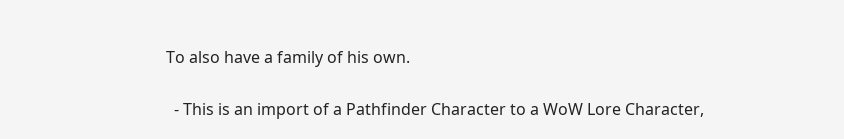To also have a family of his own.

  - This is an import of a Pathfinder Character to a WoW Lore Character,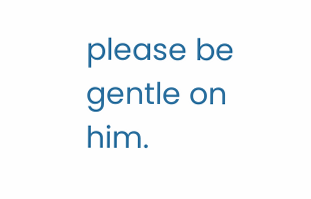please be gentle on him.